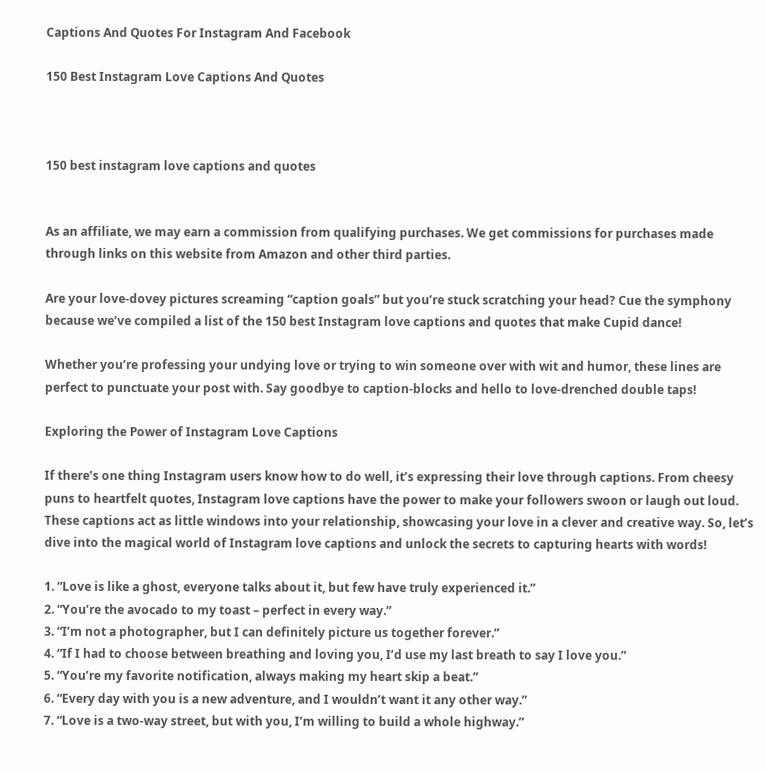Captions And Quotes For Instagram And Facebook

150 Best Instagram Love Captions And Quotes



150 best instagram love captions and quotes


As an affiliate, we may earn a commission from qualifying purchases. We get commissions for purchases made through links on this website from Amazon and other third parties.

Are your love-dovey pictures screaming “caption goals” but you’re stuck scratching your head? Cue the symphony because we’ve compiled a list of the 150 best Instagram love captions and quotes that make Cupid dance!

Whether you’re professing your undying love or trying to win someone over with wit and humor, these lines are perfect to punctuate your post with. Say goodbye to caption-blocks and hello to love-drenched double taps!

Exploring the Power of Instagram Love Captions

If there’s one thing Instagram users know how to do well, it’s expressing their love through captions. From cheesy puns to heartfelt quotes, Instagram love captions have the power to make your followers swoon or laugh out loud. These captions act as little windows into your relationship, showcasing your love in a clever and creative way. So, let’s dive into the magical world of Instagram love captions and unlock the secrets to capturing hearts with words!

1. “Love is like a ghost, everyone talks about it, but few have truly experienced it.”
2. “You’re the avocado to my toast – perfect in every way.”
3. “I’m not a photographer, but I can definitely picture us together forever.”
4. “If I had to choose between breathing and loving you, I’d use my last breath to say I love you.”
5. “You’re my favorite notification, always making my heart skip a beat.”
6. “Every day with you is a new adventure, and I wouldn’t want it any other way.”
7. “Love is a two-way street, but with you, I’m willing to build a whole highway.”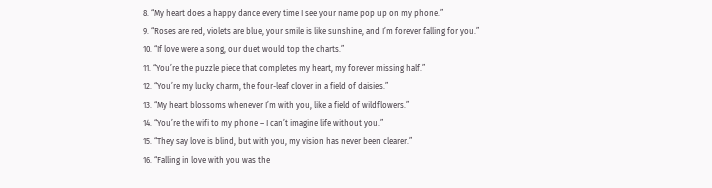8. “My heart does a happy dance every time I see your name pop up on my phone.”
9. “Roses are red, violets are blue, your smile is like sunshine, and I’m forever falling for you.”
10. “If love were a song, our duet would top the charts.”
11. “You’re the puzzle piece that completes my heart, my forever missing half.”
12. “You’re my lucky charm, the four-leaf clover in a field of daisies.”
13. “My heart blossoms whenever I’m with you, like a field of wildflowers.”
14. “You’re the wifi to my phone – I can’t imagine life without you.”
15. “They say love is blind, but with you, my vision has never been clearer.”
16. “Falling in love with you was the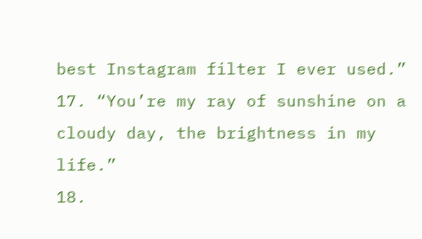best Instagram filter I ever used.”
17. “You’re my ray of sunshine on a cloudy day, the brightness in my life.”
18.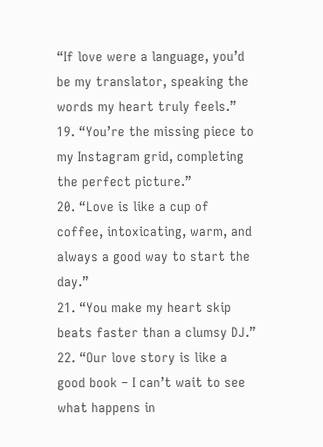“If love were a language, you’d be my translator, speaking the words my heart truly feels.”
19. “You’re the missing piece to my Instagram grid, completing the perfect picture.”
20. “Love is like a cup of coffee, intoxicating, warm, and always a good way to start the day.”
21. “You make my heart skip beats faster than a clumsy DJ.”
22. “Our love story is like a good book – I can’t wait to see what happens in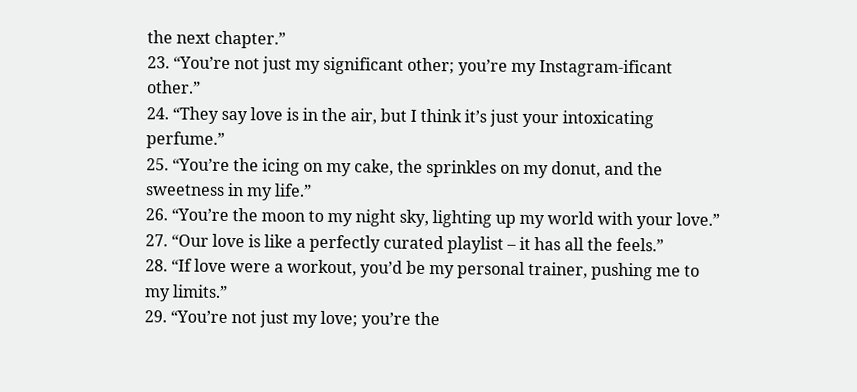the next chapter.”
23. “You’re not just my significant other; you’re my Instagram-ificant other.”
24. “They say love is in the air, but I think it’s just your intoxicating perfume.”
25. “You’re the icing on my cake, the sprinkles on my donut, and the sweetness in my life.”
26. “You’re the moon to my night sky, lighting up my world with your love.”
27. “Our love is like a perfectly curated playlist – it has all the feels.”
28. “If love were a workout, you’d be my personal trainer, pushing me to my limits.”
29. “You’re not just my love; you’re the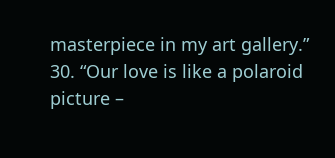masterpiece in my art gallery.”
30. “Our love is like a polaroid picture –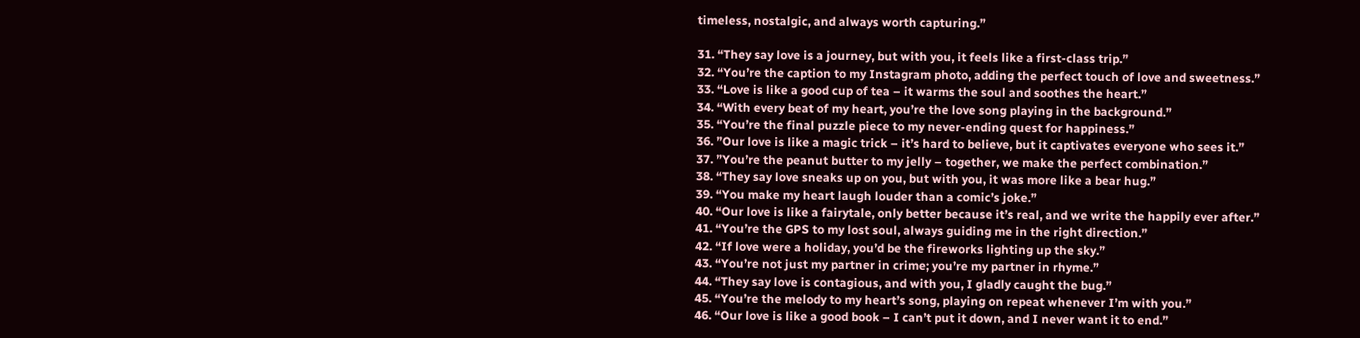timeless, nostalgic, and always worth capturing.”

31. “They say love is a journey, but with you, it feels like a first-class trip.”
32. “You’re the caption to my Instagram photo, adding the perfect touch of love and sweetness.”
33. “Love is like a good cup of tea – it warms the soul and soothes the heart.”
34. “With every beat of my heart, you’re the love song playing in the background.”
35. “You’re the final puzzle piece to my never-ending quest for happiness.”
36. ”Our love is like a magic trick – it’s hard to believe, but it captivates everyone who sees it.”
37. ”You’re the peanut butter to my jelly – together, we make the perfect combination.”
38. “They say love sneaks up on you, but with you, it was more like a bear hug.”
39. “You make my heart laugh louder than a comic’s joke.”
40. “Our love is like a fairytale, only better because it’s real, and we write the happily ever after.”
41. “You’re the GPS to my lost soul, always guiding me in the right direction.”
42. “If love were a holiday, you’d be the fireworks lighting up the sky.”
43. “You’re not just my partner in crime; you’re my partner in rhyme.”
44. “They say love is contagious, and with you, I gladly caught the bug.”
45. “You’re the melody to my heart’s song, playing on repeat whenever I’m with you.”
46. “Our love is like a good book – I can’t put it down, and I never want it to end.”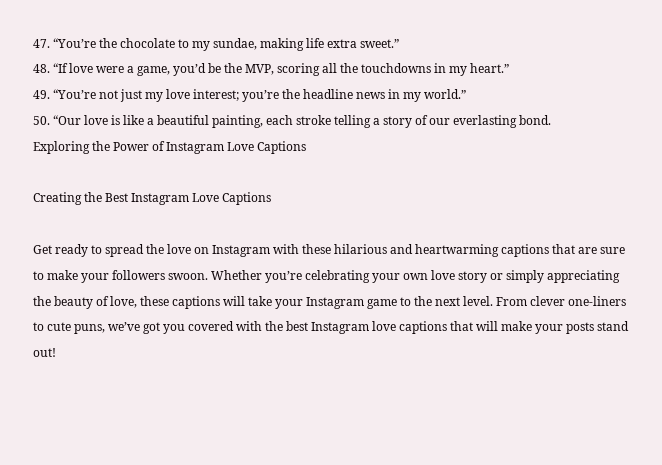47. “You’re the chocolate to my sundae, making life extra sweet.”
48. “If love were a game, you’d be the MVP, scoring all the touchdowns in my heart.”
49. “You’re not just my love interest; you’re the headline news in my world.”
50. “Our love is like a beautiful painting, each stroke telling a story of our everlasting bond.
Exploring the Power of Instagram Love Captions

Creating the Best Instagram Love Captions

Get ready to spread the love on Instagram with these hilarious and heartwarming captions that are sure to make your followers swoon. Whether you’re celebrating your own love story or simply appreciating the beauty of love, these captions will take your Instagram game to the next level. From clever one-liners to cute puns, we’ve got you covered with the best Instagram love captions that will make your posts stand out!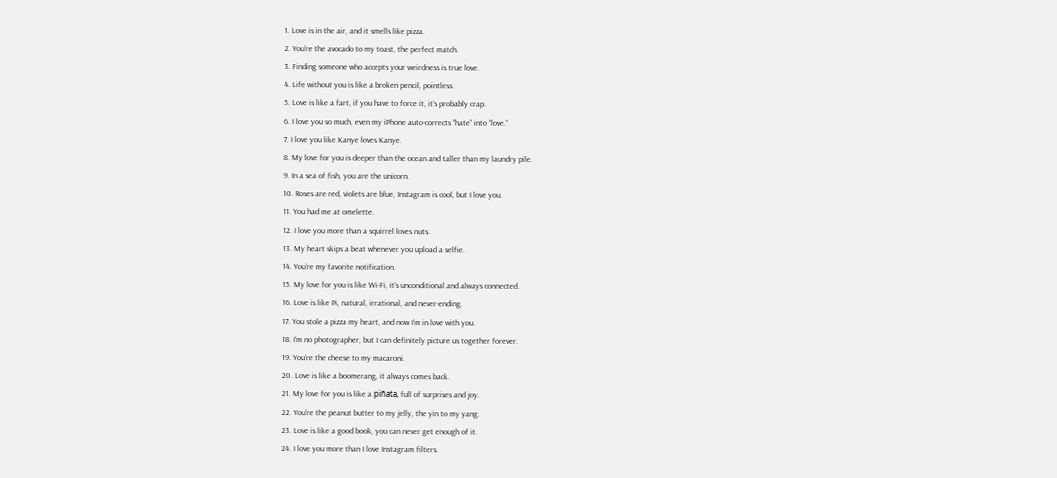1. Love is in the air, and it smells like pizza.
2. You’re the avocado to my toast, the perfect match.
3. Finding someone who accepts your weirdness is true love.
4. Life without you is like a broken pencil, pointless.
5. Love is like a fart, if you have to force it, it’s probably crap.
6. I love you so much, even my iPhone auto-corrects “hate” into “love.”
7. I love you like Kanye loves Kanye.
8. My love for you is deeper than the ocean and taller than my laundry pile.
9. In a sea of fish, you are the unicorn.
10. Roses are red, violets are blue, Instagram is cool, but I love you.
11. You had me at omelette.
12. I love you more than a squirrel loves nuts.
13. My heart skips a beat whenever you upload a selfie.
14. You’re my favorite notification.
15. My love for you is like Wi-Fi, it’s unconditional and always connected.
16. Love is like Pi, natural, irrational, and never-ending.
17. You stole a pizza my heart, and now I’m in love with you.
18. I’m no photographer, but I can definitely picture us together forever.
19. You’re the cheese to my macaroni.
20. Love is like a boomerang, it always comes back.
21. My love for you is like a piñata, full of surprises and joy.
22. You’re the peanut butter to my jelly, the yin to my yang.
23. Love is like a good book, you can never get enough of it.
24. I love you more than I love Instagram filters.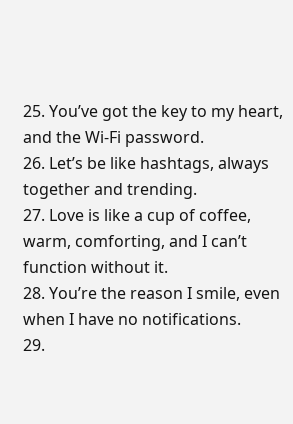25. You’ve got the key to my heart, and the Wi-Fi password.
26. Let’s be like hashtags, always together and trending.
27. Love is like a cup of coffee, warm, comforting, and I can’t function without it.
28. You’re the reason I smile, even when I have no notifications.
29.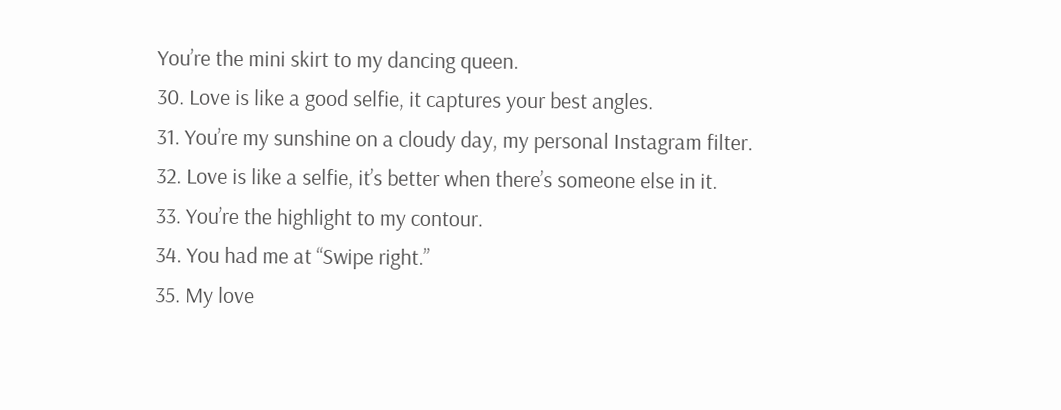You’re the mini skirt to my dancing queen.
30. Love is like a good selfie, it captures your best angles.
31. You’re my sunshine on a cloudy day, my personal Instagram filter.
32. Love is like a selfie, it’s better when there’s someone else in it.
33. You’re the highlight to my contour.
34. You had me at “Swipe right.”
35. My love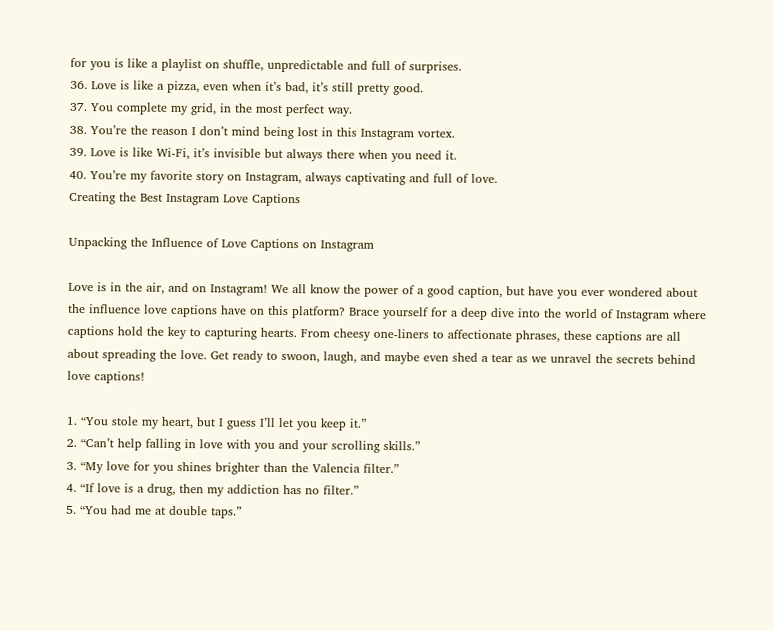for you is like a playlist on shuffle, unpredictable and full of surprises.
36. Love is like a pizza, even when it’s bad, it’s still pretty good.
37. You complete my grid, in the most perfect way.
38. You’re the reason I don’t mind being lost in this Instagram vortex.
39. Love is like Wi-Fi, it’s invisible but always there when you need it.
40. You’re my favorite story on Instagram, always captivating and full of love.
Creating the Best Instagram Love Captions

Unpacking the Influence of Love Captions on Instagram

Love is in the air, and on Instagram! We all know the power of a good caption, but have you ever wondered about the influence love captions have on this platform? Brace yourself for a deep dive into the world of Instagram where captions hold the key to capturing hearts. From cheesy one-liners to affectionate phrases, these captions are all about spreading the love. Get ready to swoon, laugh, and maybe even shed a tear as we unravel the secrets behind love captions!

1. “You stole my heart, but I guess I’ll let you keep it.”
2. “Can’t help falling in love with you and your scrolling skills.”
3. “My love for you shines brighter than the Valencia filter.”
4. “If love is a drug, then my addiction has no filter.”
5. “You had me at double taps.”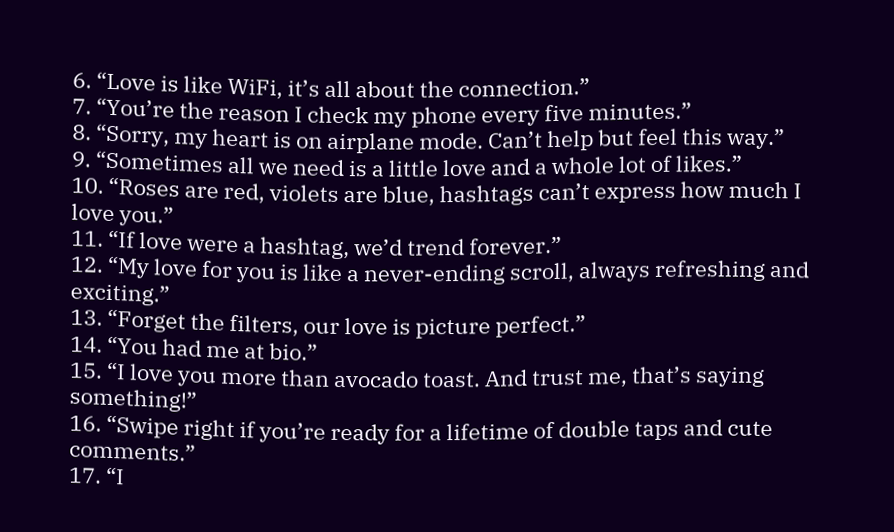6. “Love is like WiFi, it’s all about the connection.”
7. “You’re the reason I check my phone every five minutes.”
8. “Sorry, my heart is on airplane mode. Can’t help but feel this way.”
9. “Sometimes all we need is a little love and a whole lot of likes.”
10. “Roses are red, violets are blue, hashtags can’t express how much I love you.”
11. “If love were a hashtag, we’d trend forever.”
12. “My love for you is like a never-ending scroll, always refreshing and exciting.”
13. “Forget the filters, our love is picture perfect.”
14. “You had me at bio.”
15. “I love you more than avocado toast. And trust me, that’s saying something!”
16. “Swipe right if you’re ready for a lifetime of double taps and cute comments.”
17. “I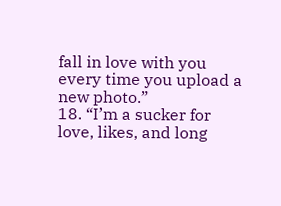fall in love with you every time you upload a new photo.”
18. “I’m a sucker for love, likes, and long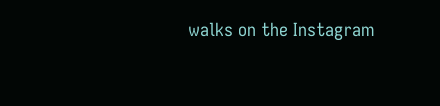walks on the Instagram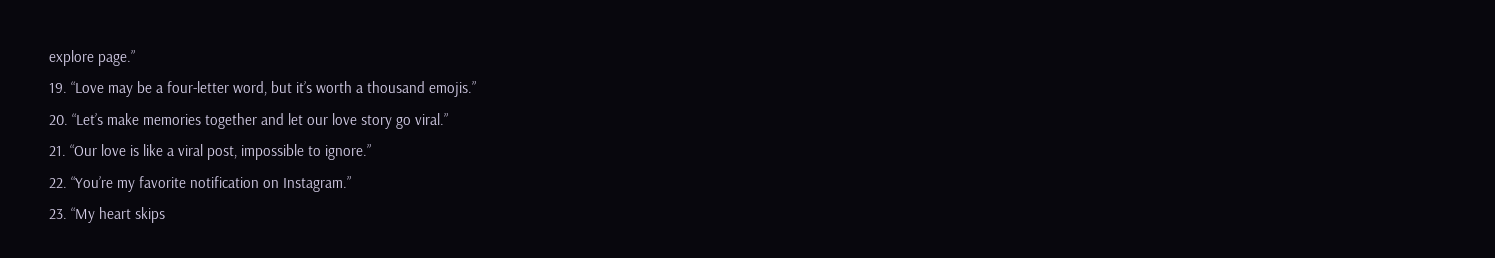explore page.”
19. “Love may be a four-letter word, but it’s worth a thousand emojis.”
20. “Let’s make memories together and let our love story go viral.”
21. “Our love is like a viral post, impossible to ignore.”
22. “You’re my favorite notification on Instagram.”
23. “My heart skips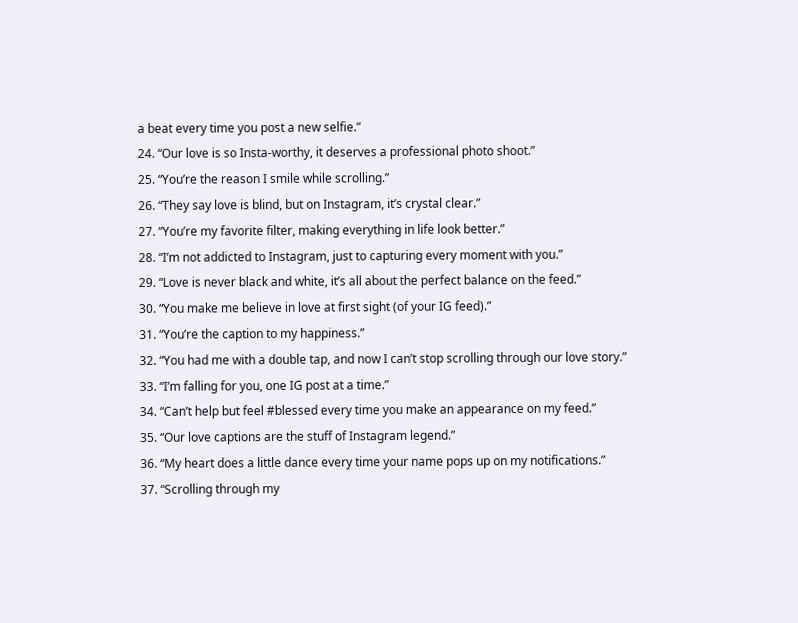a beat every time you post a new selfie.”
24. “Our love is so Insta-worthy, it deserves a professional photo shoot.”
25. “You’re the reason I smile while scrolling.”
26. “They say love is blind, but on Instagram, it’s crystal clear.”
27. “You’re my favorite filter, making everything in life look better.”
28. “I’m not addicted to Instagram, just to capturing every moment with you.”
29. “Love is never black and white, it’s all about the perfect balance on the feed.”
30. “You make me believe in love at first sight (of your IG feed).”
31. “You’re the caption to my happiness.”
32. “You had me with a double tap, and now I can’t stop scrolling through our love story.”
33. “I’m falling for you, one IG post at a time.”
34. “Can’t help but feel #blessed every time you make an appearance on my feed.”
35. “Our love captions are the stuff of Instagram legend.”
36. “My heart does a little dance every time your name pops up on my notifications.”
37. “Scrolling through my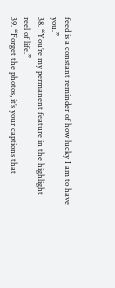feed is a constant reminder of how lucky I am to have you.”
38. “You’re my permanent feature in the highlight reel of life.”
39. “Forget the photos, it’s your captions that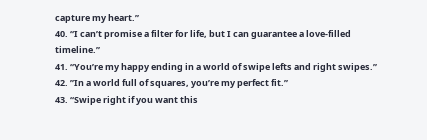capture my heart.”
40. “I can’t promise a filter for life, but I can guarantee a love-filled timeline.”
41. “You’re my happy ending in a world of swipe lefts and right swipes.”
42. ”In a world full of squares, you’re my perfect fit.”
43. “Swipe right if you want this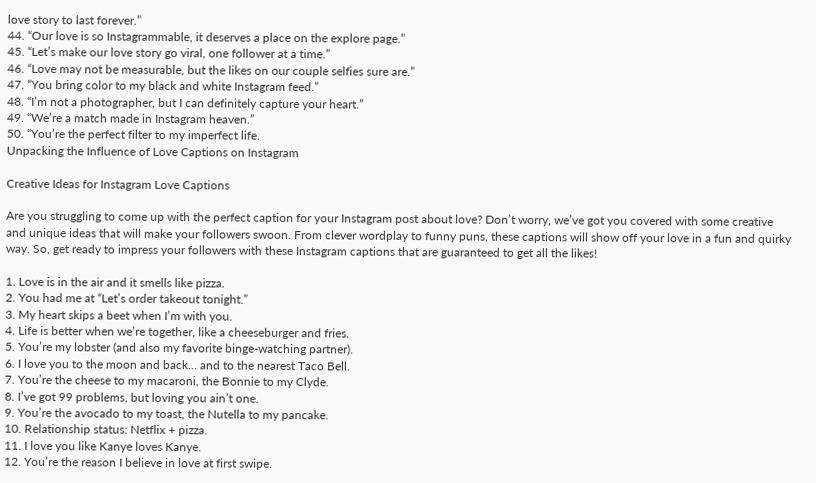love story to last forever.”
44. “Our love is so Instagrammable, it deserves a place on the explore page.”
45. “Let’s make our love story go viral, one follower at a time.”
46. “Love may not be measurable, but the likes on our couple selfies sure are.”
47. “You bring color to my black and white Instagram feed.”
48. “I’m not a photographer, but I can definitely capture your heart.”
49. “We’re a match made in Instagram heaven.”
50. “You’re the perfect filter to my imperfect life.
Unpacking the Influence of Love Captions on Instagram

Creative Ideas for Instagram Love Captions

Are you struggling to come up with the perfect caption for your Instagram post about love? Don’t worry, we’ve got you covered with some creative and unique ideas that will make your followers swoon. From clever wordplay to funny puns, these captions will show off your love in a fun and quirky way. So, get ready to impress your followers with these Instagram captions that are guaranteed to get all the likes!

1. Love is in the air and it smells like pizza.
2. You had me at “Let’s order takeout tonight.”
3. My heart skips a beet when I’m with you.
4. Life is better when we’re together, like a cheeseburger and fries.
5. You’re my lobster (and also my favorite binge-watching partner).
6. I love you to the moon and back… and to the nearest Taco Bell.
7. You’re the cheese to my macaroni, the Bonnie to my Clyde.
8. I’ve got 99 problems, but loving you ain’t one.
9. You’re the avocado to my toast, the Nutella to my pancake.
10. Relationship status: Netflix + pizza.
11. I love you like Kanye loves Kanye.
12. You’re the reason I believe in love at first swipe.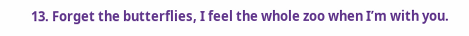13. Forget the butterflies, I feel the whole zoo when I’m with you.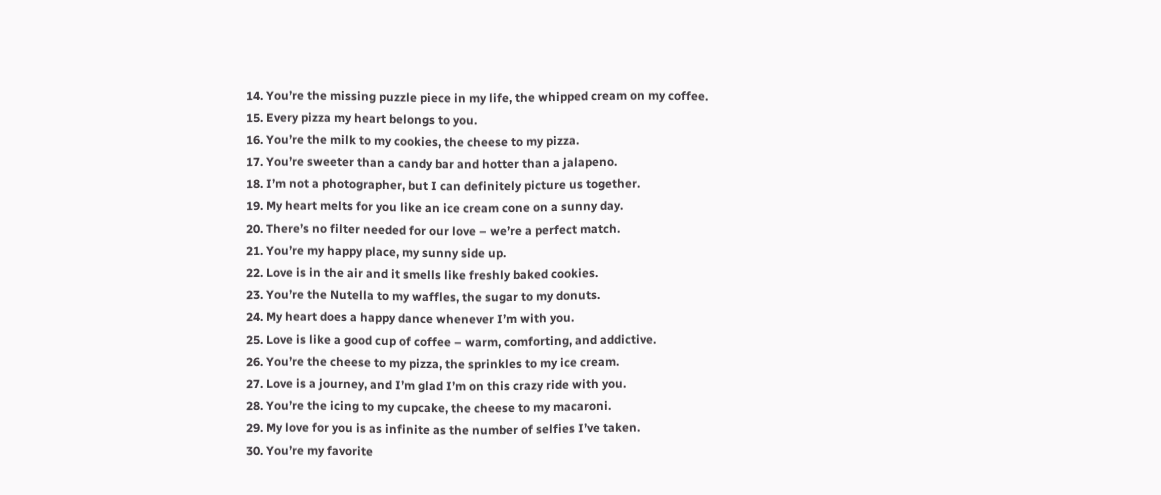14. You’re the missing puzzle piece in my life, the whipped cream on my coffee.
15. Every pizza my heart belongs to you.
16. You’re the milk to my cookies, the cheese to my pizza.
17. You’re sweeter than a candy bar and hotter than a jalapeno.
18. I’m not a photographer, but I can definitely picture us together.
19. My heart melts for you like an ice cream cone on a sunny day.
20. There’s no filter needed for our love – we’re a perfect match.
21. You’re my happy place, my sunny side up.
22. Love is in the air and it smells like freshly baked cookies.
23. You’re the Nutella to my waffles, the sugar to my donuts.
24. My heart does a happy dance whenever I’m with you.
25. Love is like a good cup of coffee – warm, comforting, and addictive.
26. You’re the cheese to my pizza, the sprinkles to my ice cream.
27. Love is a journey, and I’m glad I’m on this crazy ride with you.
28. You’re the icing to my cupcake, the cheese to my macaroni.
29. My love for you is as infinite as the number of selfies I’ve taken.
30. You’re my favorite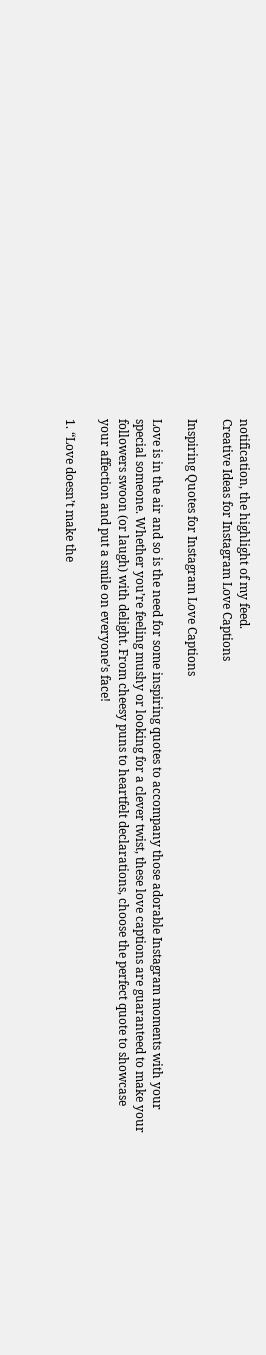notification, the highlight of my feed.
Creative Ideas for Instagram Love Captions

Inspiring Quotes for Instagram Love Captions

Love is in the air and so is the need for some inspiring quotes to accompany those adorable Instagram moments with your special someone. Whether you’re feeling mushy or looking for a clever twist, these love captions are guaranteed to make your followers swoon (or laugh) with delight. From cheesy puns to heartfelt declarations, choose the perfect quote to showcase your affection and put a smile on everyone’s face!

1. “Love doesn’t make the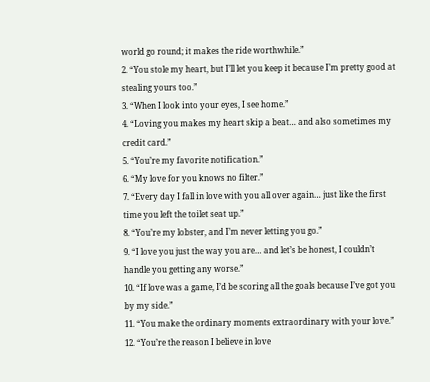world go round; it makes the ride worthwhile.”
2. “You stole my heart, but I’ll let you keep it because I’m pretty good at stealing yours too.”
3. “When I look into your eyes, I see home.”
4. “Loving you makes my heart skip a beat… and also sometimes my credit card.”
5. “You’re my favorite notification.”
6. “My love for you knows no filter.”
7. “Every day I fall in love with you all over again… just like the first time you left the toilet seat up.”
8. “You’re my lobster, and I’m never letting you go.”
9. “I love you just the way you are… and let’s be honest, I couldn’t handle you getting any worse.”
10. “If love was a game, I’d be scoring all the goals because I’ve got you by my side.”
11. “You make the ordinary moments extraordinary with your love.”
12. “You’re the reason I believe in love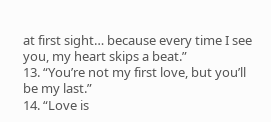at first sight… because every time I see you, my heart skips a beat.”
13. “You’re not my first love, but you’ll be my last.”
14. “Love is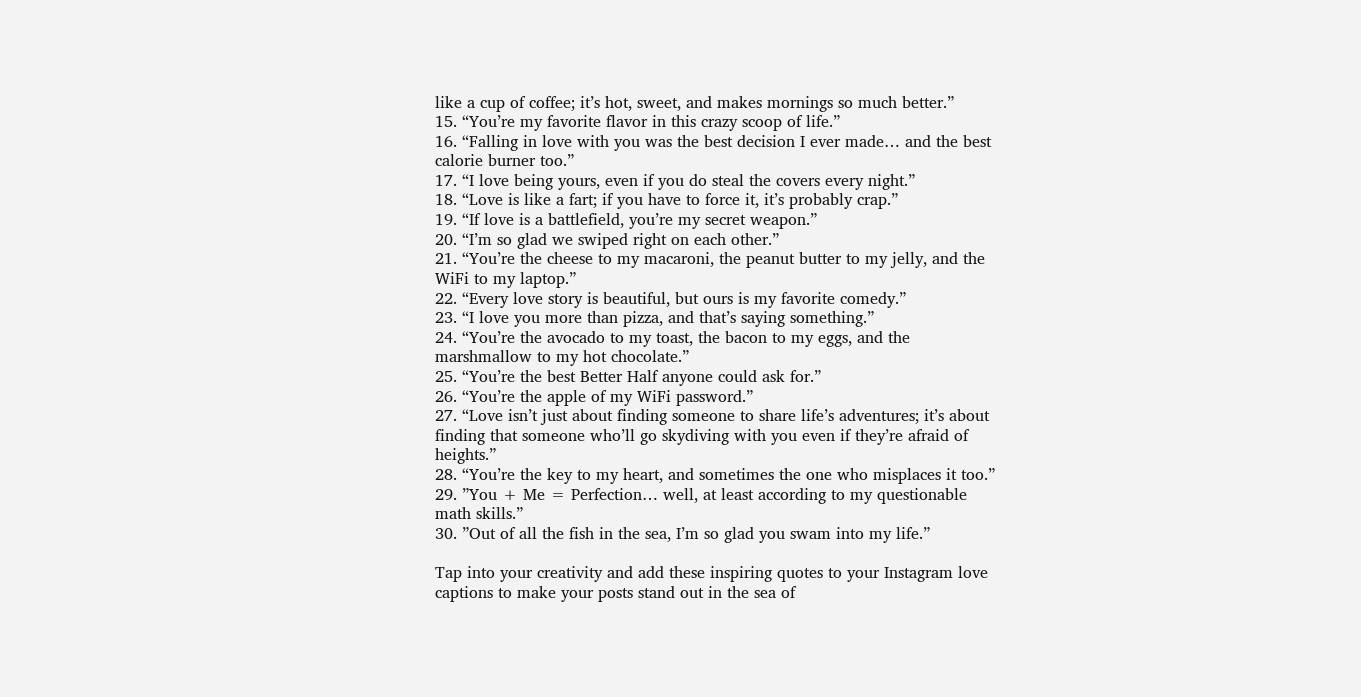like a cup of coffee; it’s hot, sweet, and makes mornings so much better.”
15. “You’re my favorite flavor in this crazy scoop of life.”
16. “Falling in love with you was the best decision I ever made… and the best calorie burner too.”
17. “I love being yours, even if you do steal the covers every night.”
18. “Love is like a fart; if you have to force it, it’s probably crap.”
19. “If love is a battlefield, you’re my secret weapon.”
20. “I’m so glad we swiped right on each other.”
21. “You’re the cheese to my macaroni, the peanut butter to my jelly, and the WiFi to my laptop.”
22. “Every love story is beautiful, but ours is my favorite comedy.”
23. “I love you more than pizza, and that’s saying something.”
24. “You’re the avocado to my toast, the bacon to my eggs, and the marshmallow to my hot chocolate.”
25. “You’re the best Better Half anyone could ask for.”
26. “You’re the apple of my WiFi password.”
27. “Love isn’t just about finding someone to share life’s adventures; it’s about finding that someone who’ll go skydiving with you even if they’re afraid of heights.”
28. “You’re the key to my heart, and sometimes the one who misplaces it too.”
29. ”You + Me = Perfection… well, at least according to my questionable math skills.”
30. ”Out of all the fish in the sea, I’m so glad you swam into my life.”

Tap into your creativity and add these inspiring quotes to your Instagram love captions to make your posts stand out in the sea of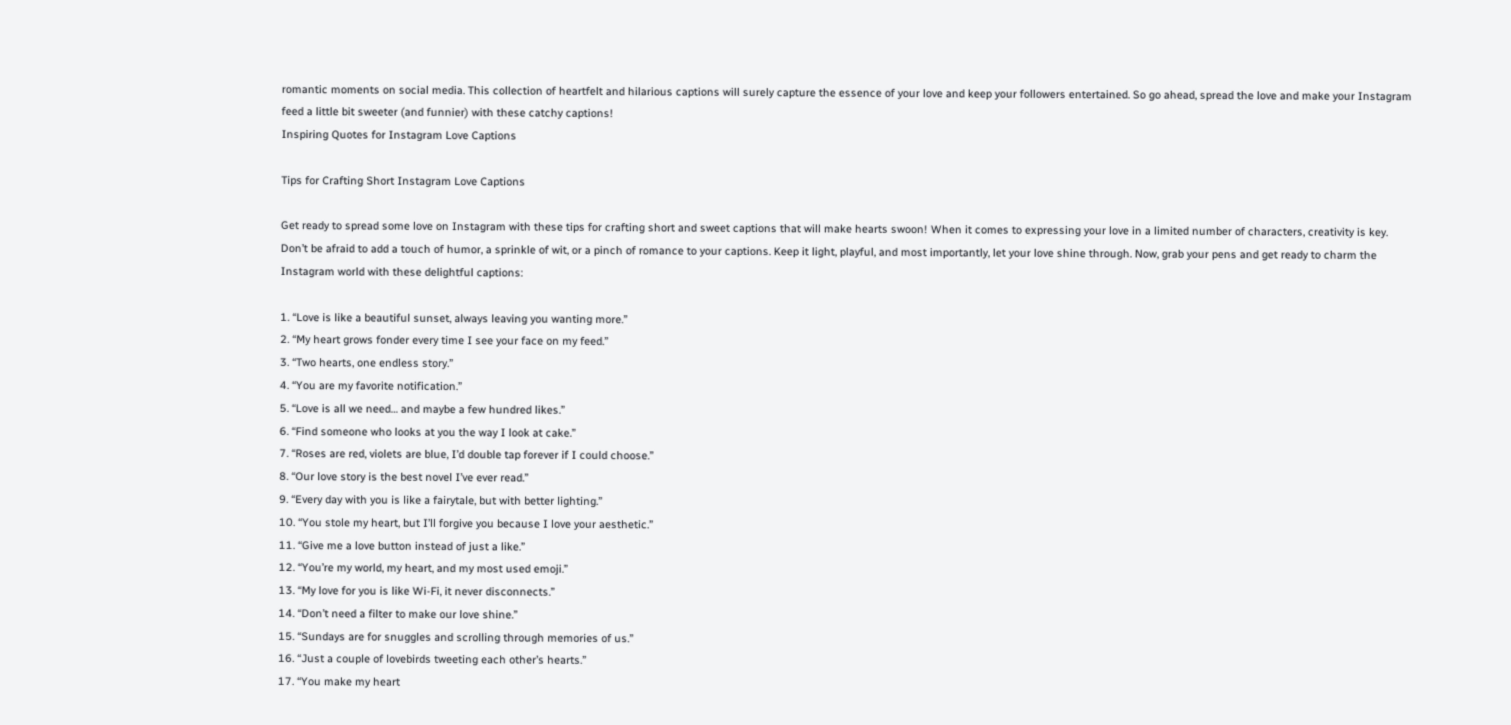romantic moments on social media. This collection of heartfelt and hilarious captions will surely capture the essence of your love and keep your followers entertained. So go ahead, spread the love and make your Instagram feed a little bit sweeter (and funnier) with these catchy captions!
Inspiring Quotes for Instagram Love Captions

Tips for Crafting Short Instagram Love Captions

Get ready to spread some love on Instagram with these tips for crafting short and sweet captions that will make hearts swoon! When it comes to expressing your love in a limited number of characters, creativity is key. Don’t be afraid to add a touch of humor, a sprinkle of wit, or a pinch of romance to your captions. Keep it light, playful, and most importantly, let your love shine through. Now, grab your pens and get ready to charm the Instagram world with these delightful captions:

1. “Love is like a beautiful sunset, always leaving you wanting more.”
2. “My heart grows fonder every time I see your face on my feed.”
3. “Two hearts, one endless story.”
4. “You are my favorite notification.”
5. “Love is all we need… and maybe a few hundred likes.”
6. “Find someone who looks at you the way I look at cake.”
7. “Roses are red, violets are blue, I’d double tap forever if I could choose.”
8. “Our love story is the best novel I’ve ever read.”
9. “Every day with you is like a fairytale, but with better lighting.”
10. “You stole my heart, but I’ll forgive you because I love your aesthetic.”
11. “Give me a love button instead of just a like.”
12. “You’re my world, my heart, and my most used emoji.”
13. “My love for you is like Wi-Fi, it never disconnects.”
14. “Don’t need a filter to make our love shine.”
15. “Sundays are for snuggles and scrolling through memories of us.”
16. “Just a couple of lovebirds tweeting each other’s hearts.”
17. “You make my heart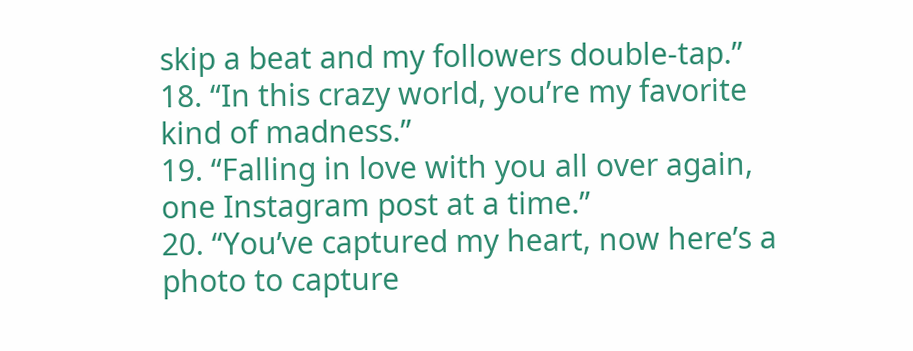skip a beat and my followers double-tap.”
18. “In this crazy world, you’re my favorite kind of madness.”
19. “Falling in love with you all over again, one Instagram post at a time.”
20. “You’ve captured my heart, now here’s a photo to capture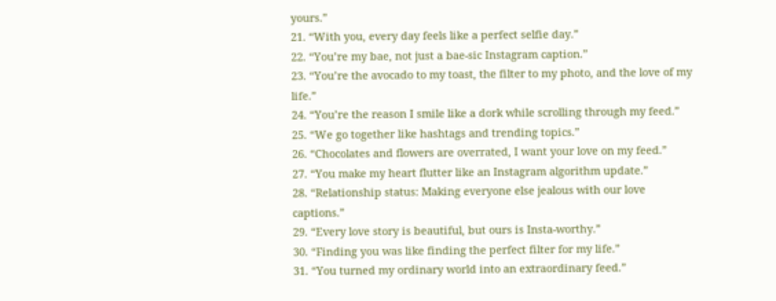yours.”
21. “With you, every day feels like a perfect selfie day.”
22. “You’re my bae, not just a bae-sic Instagram caption.”
23. “You’re the avocado to my toast, the filter to my photo, and the love of my life.”
24. “You’re the reason I smile like a dork while scrolling through my feed.”
25. “We go together like hashtags and trending topics.”
26. “Chocolates and flowers are overrated, I want your love on my feed.”
27. “You make my heart flutter like an Instagram algorithm update.”
28. “Relationship status: Making everyone else jealous with our love captions.”
29. “Every love story is beautiful, but ours is Insta-worthy.”
30. “Finding you was like finding the perfect filter for my life.”
31. “You turned my ordinary world into an extraordinary feed.”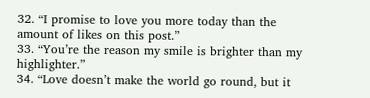32. “I promise to love you more today than the amount of likes on this post.”
33. “You’re the reason my smile is brighter than my highlighter.”
34. “Love doesn’t make the world go round, but it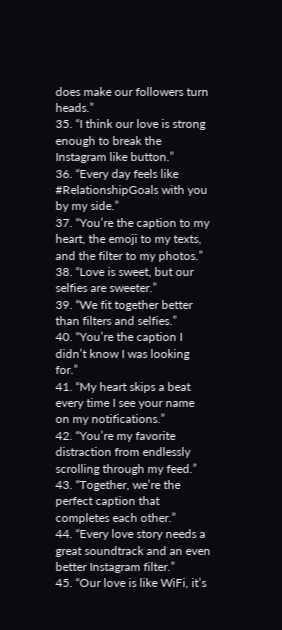does make our followers turn heads.”
35. “I think our love is strong enough to break the Instagram like button.”
36. “Every day feels like #RelationshipGoals with you by my side.”
37. “You’re the caption to my heart, the emoji to my texts, and the filter to my photos.”
38. “Love is sweet, but our selfies are sweeter.”
39. “We fit together better than filters and selfies.”
40. “You’re the caption I didn’t know I was looking for.”
41. “My heart skips a beat every time I see your name on my notifications.”
42. “You’re my favorite distraction from endlessly scrolling through my feed.”
43. “Together, we’re the perfect caption that completes each other.”
44. “Every love story needs a great soundtrack and an even better Instagram filter.”
45. “Our love is like WiFi, it’s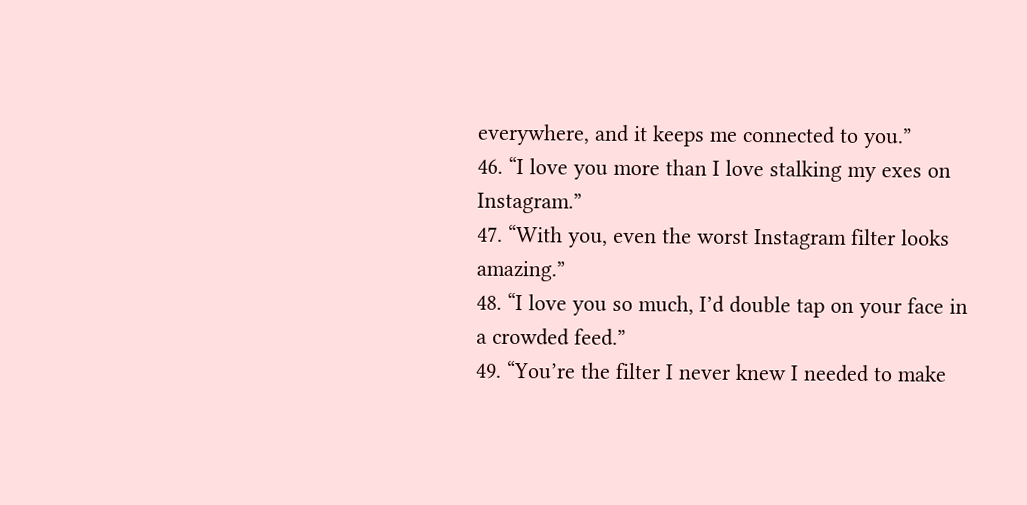everywhere, and it keeps me connected to you.”
46. “I love you more than I love stalking my exes on Instagram.”
47. “With you, even the worst Instagram filter looks amazing.”
48. “I love you so much, I’d double tap on your face in a crowded feed.”
49. “You’re the filter I never knew I needed to make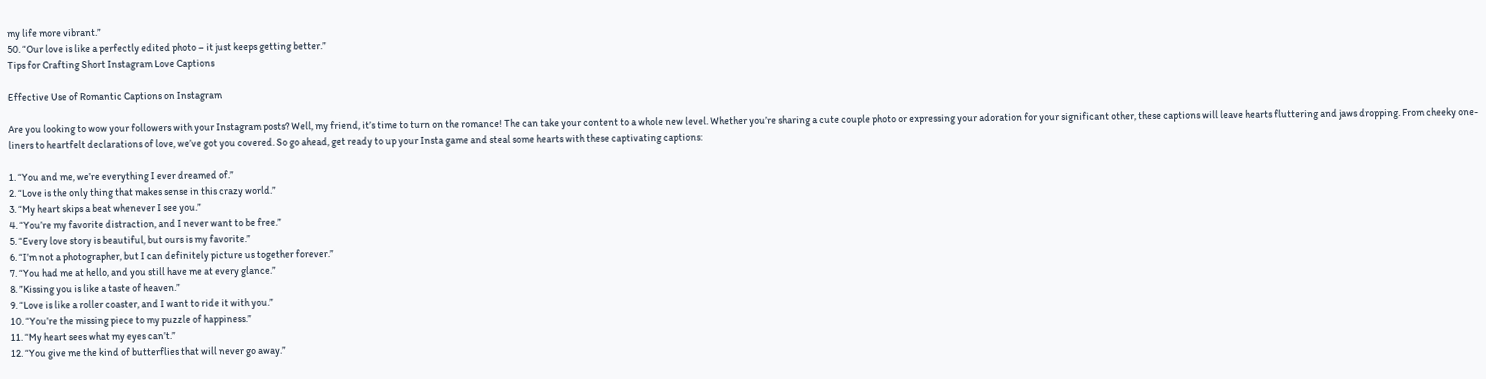my life more vibrant.”
50. “Our love is like a perfectly edited photo – it just keeps getting better.”
Tips for Crafting Short Instagram Love Captions

Effective Use of Romantic Captions on Instagram

Are you looking to wow your followers with your Instagram posts? Well, my friend, it’s time to turn on the romance! The can take your content to a whole new level. Whether you’re sharing a cute couple photo or expressing your adoration for your significant other, these captions will leave hearts fluttering and jaws dropping. From cheeky one-liners to heartfelt declarations of love, we’ve got you covered. So go ahead, get ready to up your Insta game and steal some hearts with these captivating captions:

1. “You and me, we’re everything I ever dreamed of.”
2. “Love is the only thing that makes sense in this crazy world.”
3. “My heart skips a beat whenever I see you.”
4. “You’re my favorite distraction, and I never want to be free.”
5. “Every love story is beautiful, but ours is my favorite.”
6. “I’m not a photographer, but I can definitely picture us together forever.”
7. “You had me at hello, and you still have me at every glance.”
8. ”Kissing you is like a taste of heaven.”
9. “Love is like a roller coaster, and I want to ride it with you.”
10. “You’re the missing piece to my puzzle of happiness.”
11. “My heart sees what my eyes can’t.”
12. “You give me the kind of butterflies that will never go away.”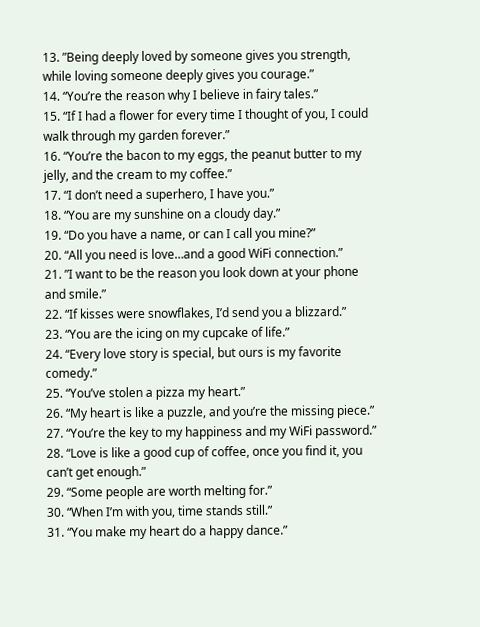13. ”Being deeply loved by someone gives you strength, while loving someone deeply gives you courage.”
14. “You’re the reason why I believe in fairy tales.”
15. “If I had a flower for every time I thought of you, I could walk through my garden forever.”
16. “You’re the bacon to my eggs, the peanut butter to my jelly, and the cream to my coffee.”
17. “I don’t need a superhero, I have you.”
18. “You are my sunshine on a cloudy day.”
19. “Do you have a name, or can I call you mine?”
20. “All you need is love…and a good WiFi connection.”
21. ”I want to be the reason you look down at your phone and smile.”
22. “If kisses were snowflakes, I’d send you a blizzard.”
23. “You are the icing on my cupcake of life.”
24. “Every love story is special, but ours is my favorite comedy.”
25. “You’ve stolen a pizza my heart.”
26. “My heart is like a puzzle, and you’re the missing piece.”
27. “You’re the key to my happiness and my WiFi password.”
28. “Love is like a good cup of coffee, once you find it, you can’t get enough.”
29. “Some people are worth melting for.”
30. “When I’m with you, time stands still.”
31. “You make my heart do a happy dance.”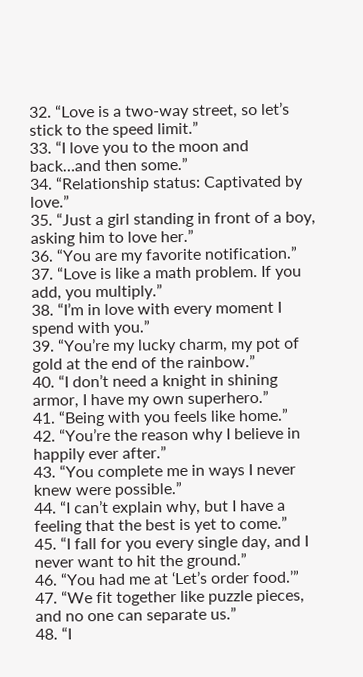32. “Love is a two-way street, so let’s stick to the speed limit.”
33. “I love you to the moon and back…and then some.”
34. “Relationship status: Captivated by love.”
35. “Just a girl standing in front of a boy, asking him to love her.”
36. “You are my favorite notification.”
37. “Love is like a math problem. If you add, you multiply.”
38. “I’m in love with every moment I spend with you.”
39. “You’re my lucky charm, my pot of gold at the end of the rainbow.”
40. “I don’t need a knight in shining armor, I have my own superhero.”
41. “Being with you feels like home.”
42. “You’re the reason why I believe in happily ever after.”
43. “You complete me in ways I never knew were possible.”
44. “I can’t explain why, but I have a feeling that the best is yet to come.”
45. “I fall for you every single day, and I never want to hit the ground.”
46. “You had me at ‘Let’s order food.’”
47. “We fit together like puzzle pieces, and no one can separate us.”
48. “I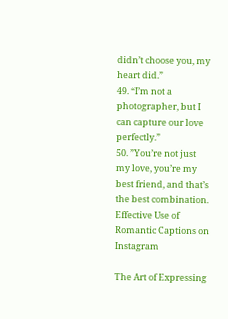didn’t choose you, my heart did.”
49. “I’m not a photographer, but I can capture our love perfectly.”
50. ”You’re not just my love, you’re my best friend, and that’s the best combination.
Effective Use of Romantic Captions on Instagram

The Art of Expressing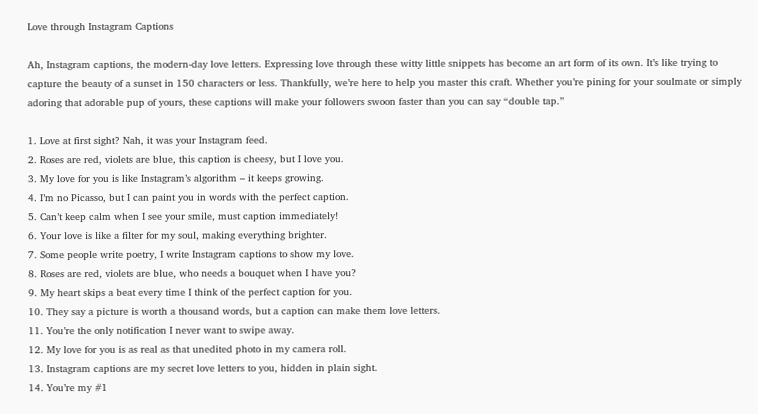Love through Instagram Captions

Ah, Instagram captions, the modern-day love letters. Expressing love through these witty little snippets has become an art form of its own. It’s like trying to capture the beauty of a sunset in 150 characters or less. Thankfully, we’re here to help you master this craft. Whether you’re pining for your soulmate or simply adoring that adorable pup of yours, these captions will make your followers swoon faster than you can say “double tap.”

1. Love at first sight? Nah, it was your Instagram feed.
2. Roses are red, violets are blue, this caption is cheesy, but I love you.
3. My love for you is like Instagram’s algorithm – it keeps growing.
4. I’m no Picasso, but I can paint you in words with the perfect caption.
5. Can’t keep calm when I see your smile, must caption immediately!
6. Your love is like a filter for my soul, making everything brighter.
7. Some people write poetry, I write Instagram captions to show my love.
8. Roses are red, violets are blue, who needs a bouquet when I have you?
9. My heart skips a beat every time I think of the perfect caption for you.
10. They say a picture is worth a thousand words, but a caption can make them love letters.
11. You’re the only notification I never want to swipe away.
12. My love for you is as real as that unedited photo in my camera roll.
13. Instagram captions are my secret love letters to you, hidden in plain sight.
14. You’re my #1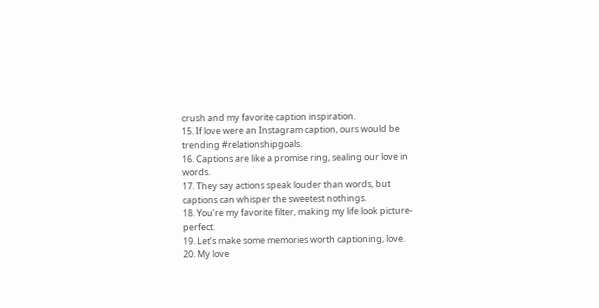crush and my favorite caption inspiration.
15. If love were an Instagram caption, ours would be trending #relationshipgoals.
16. Captions are like a promise ring, sealing our love in words.
17. They say actions speak louder than words, but captions can whisper the sweetest nothings.
18. You’re my favorite filter, making my life look picture-perfect.
19. Let’s make some memories worth captioning, love.
20. My love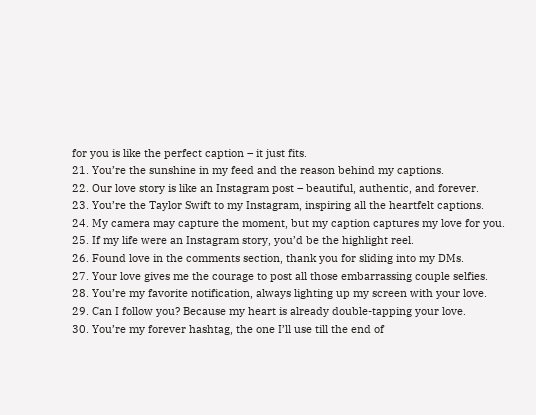for you is like the perfect caption – it just fits.
21. You’re the sunshine in my feed and the reason behind my captions.
22. Our love story is like an Instagram post – beautiful, authentic, and forever.
23. You’re the Taylor Swift to my Instagram, inspiring all the heartfelt captions.
24. My camera may capture the moment, but my caption captures my love for you.
25. If my life were an Instagram story, you’d be the highlight reel.
26. Found love in the comments section, thank you for sliding into my DMs.
27. Your love gives me the courage to post all those embarrassing couple selfies.
28. You’re my favorite notification, always lighting up my screen with your love.
29. Can I follow you? Because my heart is already double-tapping your love.
30. You’re my forever hashtag, the one I’ll use till the end of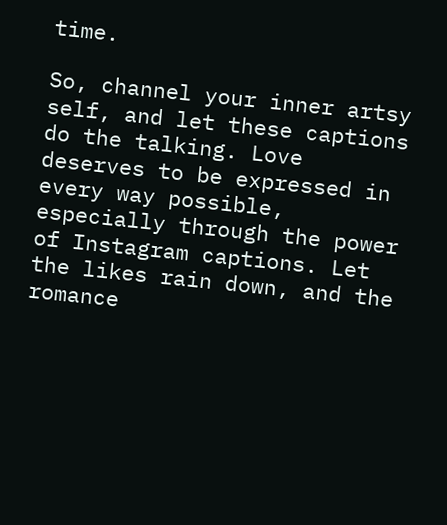time.

So, channel your inner artsy self, and let these captions do the talking. Love deserves to be expressed in every way possible, especially through the power of Instagram captions. Let the likes rain down, and the romance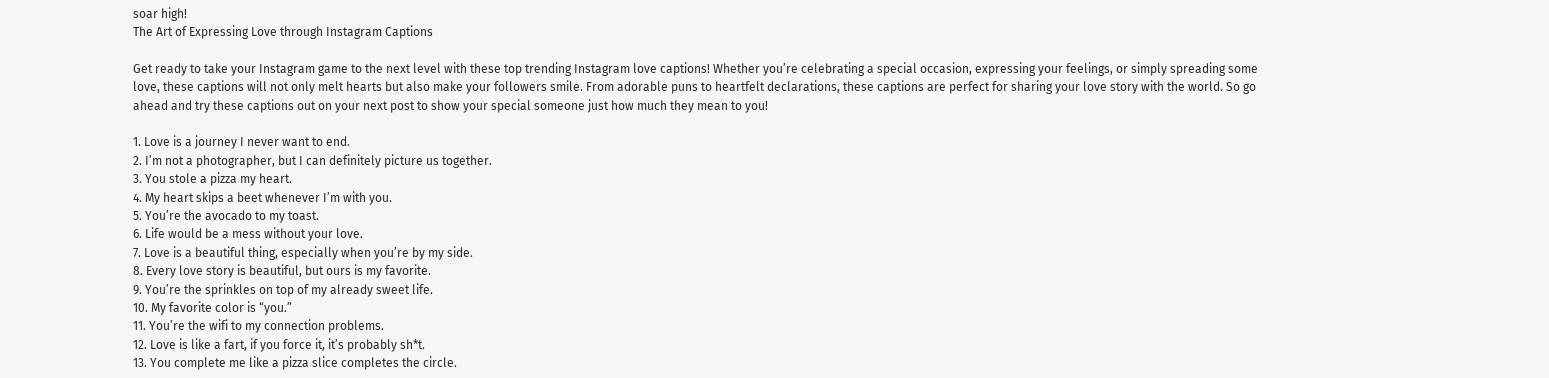soar high!
The Art of Expressing Love through Instagram Captions

Get ready to take your Instagram game to the next level with these top trending Instagram love captions! Whether you’re celebrating a special occasion, expressing your feelings, or simply spreading some love, these captions will not only melt hearts but also make your followers smile. From adorable puns to heartfelt declarations, these captions are perfect for sharing your love story with the world. So go ahead and try these captions out on your next post to show your special someone just how much they mean to you!

1. Love is a journey I never want to end.
2. I’m not a photographer, but I can definitely picture us together.
3. You stole a pizza my heart.
4. My heart skips a beet whenever I’m with you.
5. You’re the avocado to my toast.
6. Life would be a mess without your love.
7. Love is a beautiful thing, especially when you’re by my side.
8. Every love story is beautiful, but ours is my favorite.
9. You’re the sprinkles on top of my already sweet life.
10. My favorite color is “you.”
11. You’re the wifi to my connection problems.
12. Love is like a fart, if you force it, it’s probably sh*t.
13. You complete me like a pizza slice completes the circle.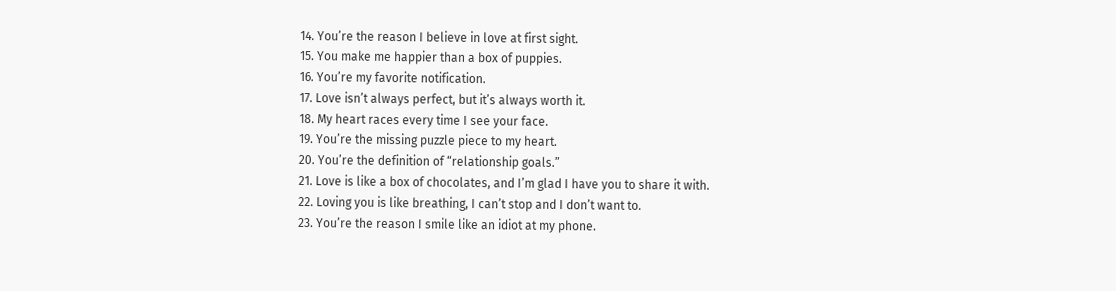14. You’re the reason I believe in love at first sight.
15. You make me happier than a box of puppies.
16. You’re my favorite notification.
17. Love isn’t always perfect, but it’s always worth it.
18. My heart races every time I see your face.
19. You’re the missing puzzle piece to my heart.
20. You’re the definition of “relationship goals.”
21. Love is like a box of chocolates, and I’m glad I have you to share it with.
22. Loving you is like breathing, I can’t stop and I don’t want to.
23. You’re the reason I smile like an idiot at my phone.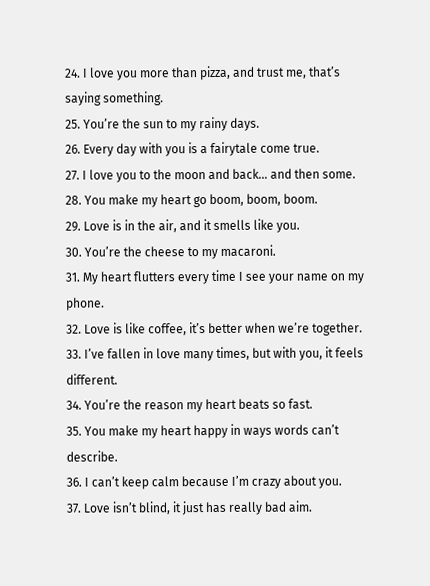24. I love you more than pizza, and trust me, that’s saying something.
25. You’re the sun to my rainy days.
26. Every day with you is a fairytale come true.
27. I love you to the moon and back… and then some.
28. You make my heart go boom, boom, boom.
29. Love is in the air, and it smells like you.
30. You’re the cheese to my macaroni.
31. My heart flutters every time I see your name on my phone.
32. Love is like coffee, it’s better when we’re together.
33. I’ve fallen in love many times, but with you, it feels different.
34. You’re the reason my heart beats so fast.
35. You make my heart happy in ways words can’t describe.
36. I can’t keep calm because I’m crazy about you.
37. Love isn’t blind, it just has really bad aim.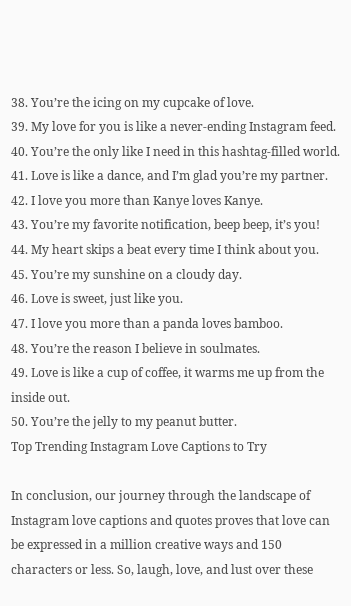38. You’re the icing on my cupcake of love.
39. My love for you is like a never-ending Instagram feed.
40. You’re the only like I need in this hashtag-filled world.
41. Love is like a dance, and I’m glad you’re my partner.
42. I love you more than Kanye loves Kanye.
43. You’re my favorite notification, beep beep, it’s you!
44. My heart skips a beat every time I think about you.
45. You’re my sunshine on a cloudy day.
46. Love is sweet, just like you.
47. I love you more than a panda loves bamboo.
48. You’re the reason I believe in soulmates.
49. Love is like a cup of coffee, it warms me up from the inside out.
50. You’re the jelly to my peanut butter.
Top Trending Instagram Love Captions to Try

In conclusion, our journey through the landscape of Instagram love captions and quotes proves that love can be expressed in a million creative ways and 150 characters or less. So, laugh, love, and lust over these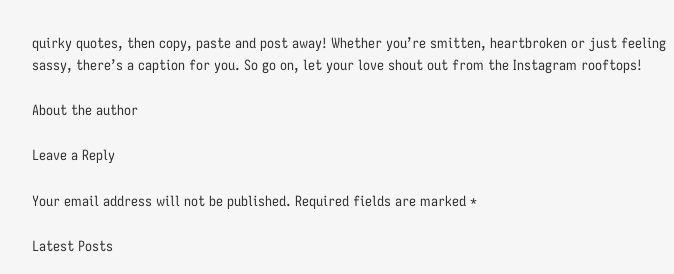quirky quotes, then copy, paste and post away! Whether you’re smitten, heartbroken or just feeling sassy, there’s a caption for you. So go on, let your love shout out from the Instagram rooftops!

About the author

Leave a Reply

Your email address will not be published. Required fields are marked *

Latest Posts